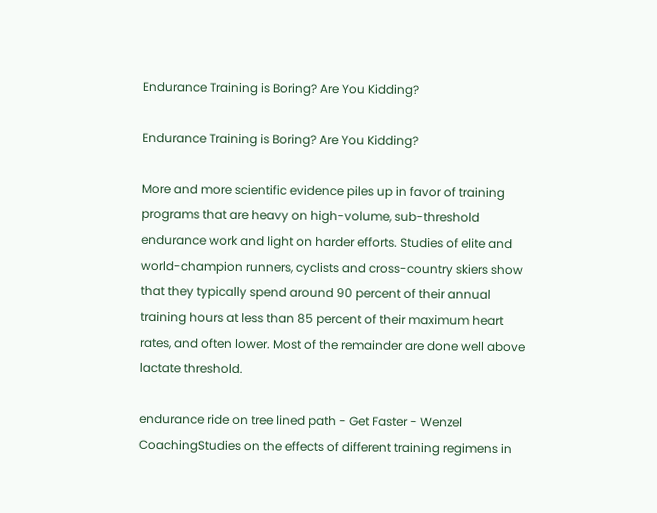Endurance Training is Boring? Are You Kidding?

Endurance Training is Boring? Are You Kidding?

More and more scientific evidence piles up in favor of training programs that are heavy on high-volume, sub-threshold endurance work and light on harder efforts. Studies of elite and world-champion runners, cyclists and cross-country skiers show that they typically spend around 90 percent of their annual training hours at less than 85 percent of their maximum heart rates, and often lower. Most of the remainder are done well above lactate threshold.

endurance ride on tree lined path - Get Faster - Wenzel CoachingStudies on the effects of different training regimens in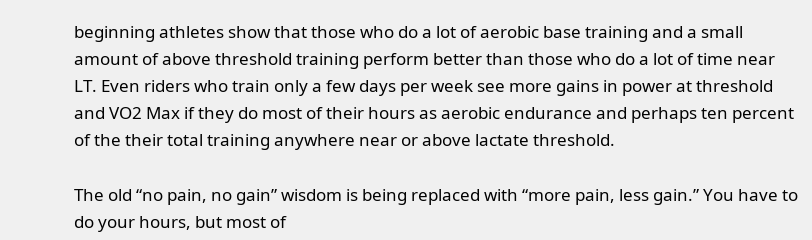beginning athletes show that those who do a lot of aerobic base training and a small amount of above threshold training perform better than those who do a lot of time near LT. Even riders who train only a few days per week see more gains in power at threshold and VO2 Max if they do most of their hours as aerobic endurance and perhaps ten percent of the their total training anywhere near or above lactate threshold.

The old “no pain, no gain” wisdom is being replaced with “more pain, less gain.” You have to do your hours, but most of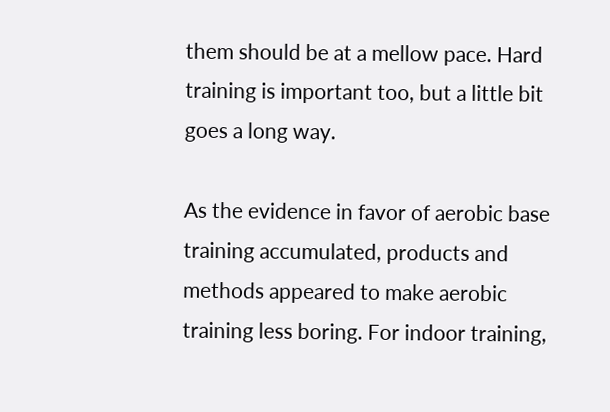them should be at a mellow pace. Hard training is important too, but a little bit goes a long way.

As the evidence in favor of aerobic base training accumulated, products and methods appeared to make aerobic training less boring. For indoor training,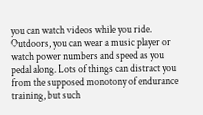you can watch videos while you ride. Outdoors, you can wear a music player or watch power numbers and speed as you pedal along. Lots of things can distract you from the supposed monotony of endurance training, but such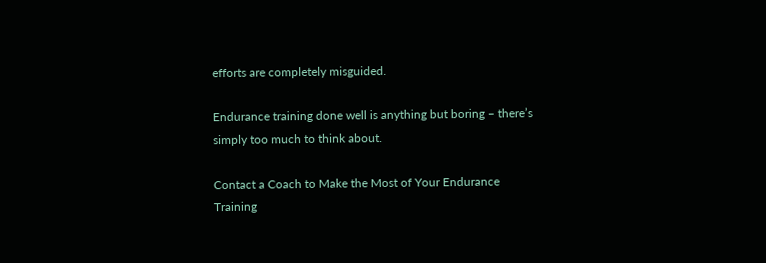efforts are completely misguided.

Endurance training done well is anything but boring – there’s simply too much to think about.

Contact a Coach to Make the Most of Your Endurance Training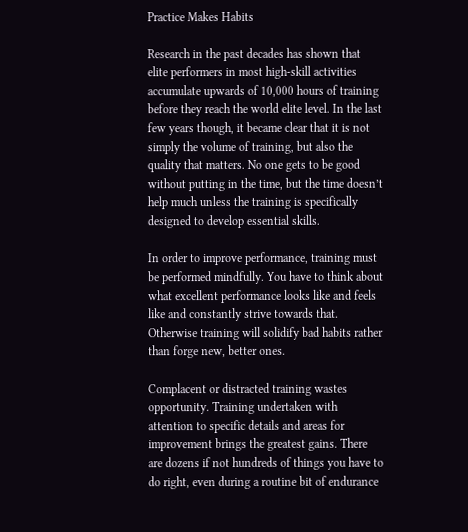Practice Makes Habits

Research in the past decades has shown that elite performers in most high-skill activities accumulate upwards of 10,000 hours of training before they reach the world elite level. In the last few years though, it became clear that it is not simply the volume of training, but also the quality that matters. No one gets to be good without putting in the time, but the time doesn’t help much unless the training is specifically designed to develop essential skills.

In order to improve performance, training must be performed mindfully. You have to think about what excellent performance looks like and feels like and constantly strive towards that. Otherwise training will solidify bad habits rather than forge new, better ones.

Complacent or distracted training wastes opportunity. Training undertaken with attention to specific details and areas for improvement brings the greatest gains. There are dozens if not hundreds of things you have to do right, even during a routine bit of endurance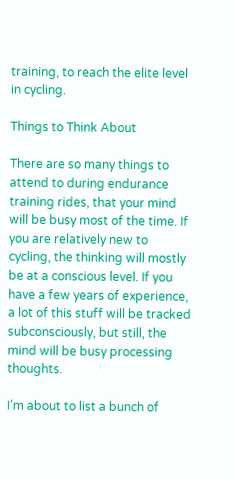training, to reach the elite level in cycling.

Things to Think About

There are so many things to attend to during endurance training rides, that your mind will be busy most of the time. If you are relatively new to cycling, the thinking will mostly be at a conscious level. If you have a few years of experience, a lot of this stuff will be tracked subconsciously, but still, the mind will be busy processing thoughts.

I’m about to list a bunch of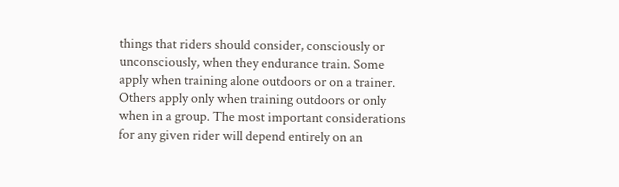things that riders should consider, consciously or unconsciously, when they endurance train. Some apply when training alone outdoors or on a trainer. Others apply only when training outdoors or only when in a group. The most important considerations for any given rider will depend entirely on an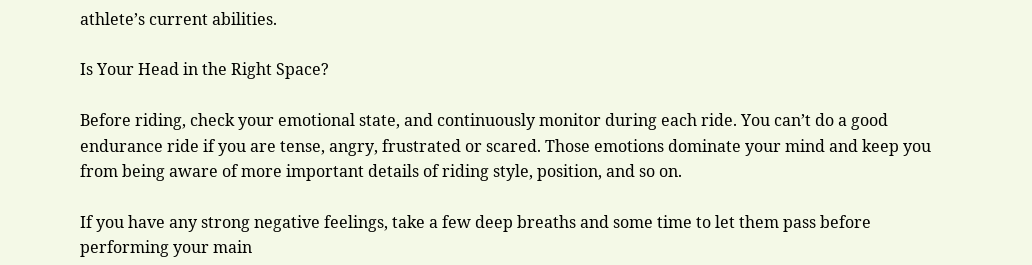athlete’s current abilities.

Is Your Head in the Right Space?

Before riding, check your emotional state, and continuously monitor during each ride. You can’t do a good endurance ride if you are tense, angry, frustrated or scared. Those emotions dominate your mind and keep you from being aware of more important details of riding style, position, and so on.

If you have any strong negative feelings, take a few deep breaths and some time to let them pass before performing your main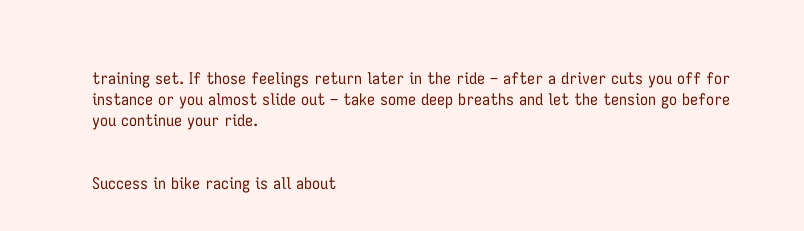training set. If those feelings return later in the ride – after a driver cuts you off for instance or you almost slide out – take some deep breaths and let the tension go before you continue your ride.


Success in bike racing is all about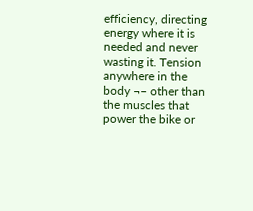efficiency, directing energy where it is needed and never wasting it. Tension anywhere in the body ¬– other than the muscles that power the bike or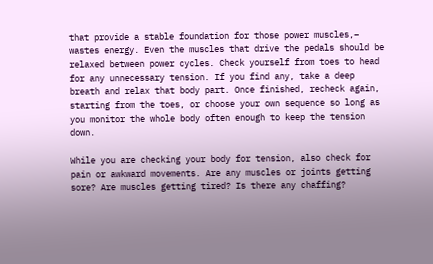that provide a stable foundation for those power muscles,– wastes energy. Even the muscles that drive the pedals should be relaxed between power cycles. Check yourself from toes to head for any unnecessary tension. If you find any, take a deep breath and relax that body part. Once finished, recheck again, starting from the toes, or choose your own sequence so long as you monitor the whole body often enough to keep the tension down.

While you are checking your body for tension, also check for pain or awkward movements. Are any muscles or joints getting sore? Are muscles getting tired? Is there any chaffing?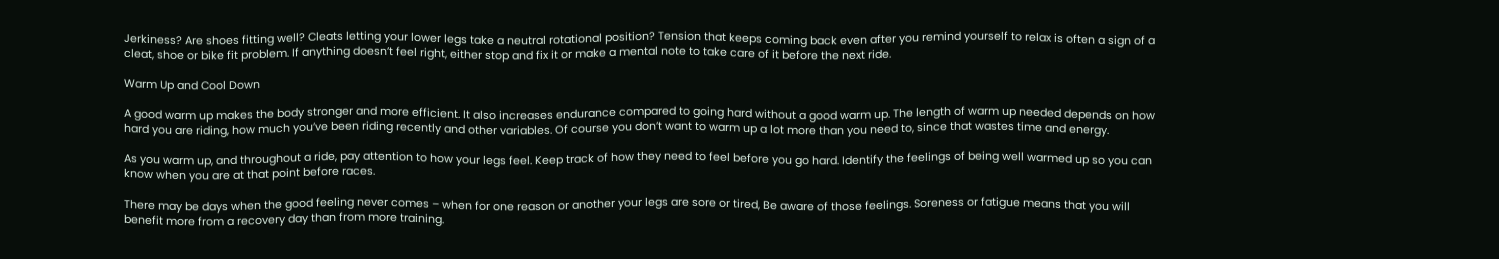Jerkiness? Are shoes fitting well? Cleats letting your lower legs take a neutral rotational position? Tension that keeps coming back even after you remind yourself to relax is often a sign of a cleat, shoe or bike fit problem. If anything doesn’t feel right, either stop and fix it or make a mental note to take care of it before the next ride.

Warm Up and Cool Down

A good warm up makes the body stronger and more efficient. It also increases endurance compared to going hard without a good warm up. The length of warm up needed depends on how hard you are riding, how much you’ve been riding recently and other variables. Of course you don’t want to warm up a lot more than you need to, since that wastes time and energy.

As you warm up, and throughout a ride, pay attention to how your legs feel. Keep track of how they need to feel before you go hard. Identify the feelings of being well warmed up so you can know when you are at that point before races.

There may be days when the good feeling never comes – when for one reason or another your legs are sore or tired, Be aware of those feelings. Soreness or fatigue means that you will benefit more from a recovery day than from more training.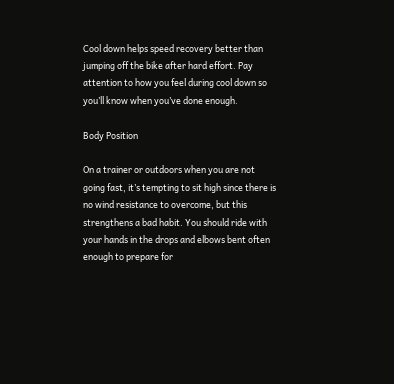Cool down helps speed recovery better than jumping off the bike after hard effort. Pay attention to how you feel during cool down so you’ll know when you’ve done enough.

Body Position

On a trainer or outdoors when you are not going fast, it’s tempting to sit high since there is no wind resistance to overcome, but this strengthens a bad habit. You should ride with your hands in the drops and elbows bent often enough to prepare for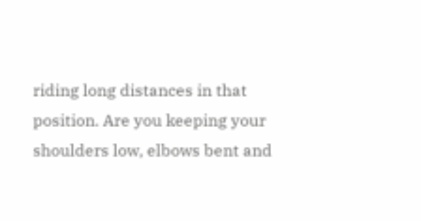riding long distances in that position. Are you keeping your shoulders low, elbows bent and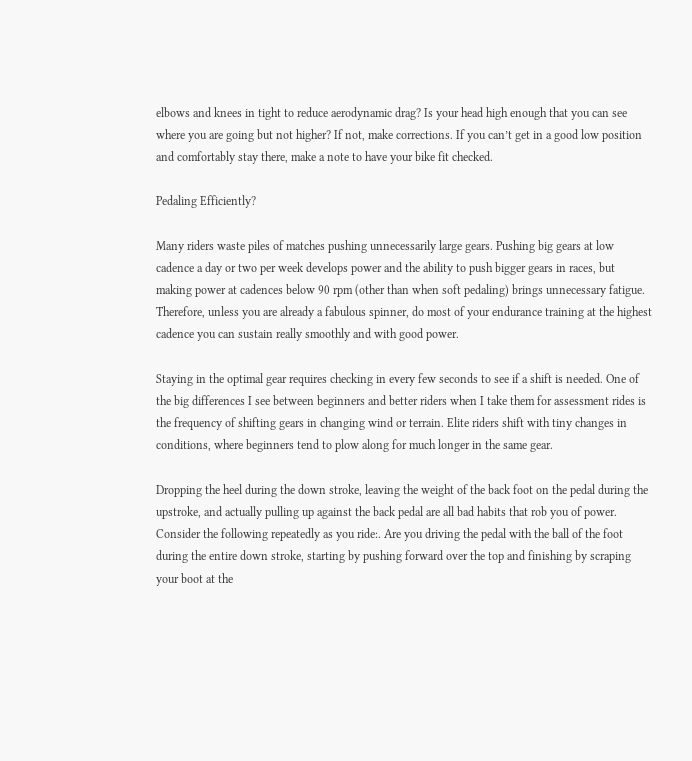elbows and knees in tight to reduce aerodynamic drag? Is your head high enough that you can see where you are going but not higher? If not, make corrections. If you can’t get in a good low position and comfortably stay there, make a note to have your bike fit checked.

Pedaling Efficiently?

Many riders waste piles of matches pushing unnecessarily large gears. Pushing big gears at low cadence a day or two per week develops power and the ability to push bigger gears in races, but making power at cadences below 90 rpm (other than when soft pedaling) brings unnecessary fatigue. Therefore, unless you are already a fabulous spinner, do most of your endurance training at the highest cadence you can sustain really smoothly and with good power.

Staying in the optimal gear requires checking in every few seconds to see if a shift is needed. One of the big differences I see between beginners and better riders when I take them for assessment rides is the frequency of shifting gears in changing wind or terrain. Elite riders shift with tiny changes in conditions, where beginners tend to plow along for much longer in the same gear.

Dropping the heel during the down stroke, leaving the weight of the back foot on the pedal during the upstroke, and actually pulling up against the back pedal are all bad habits that rob you of power. Consider the following repeatedly as you ride:. Are you driving the pedal with the ball of the foot during the entire down stroke, starting by pushing forward over the top and finishing by scraping your boot at the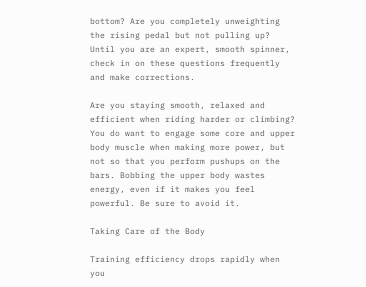bottom? Are you completely unweighting the rising pedal but not pulling up? Until you are an expert, smooth spinner, check in on these questions frequently and make corrections.

Are you staying smooth, relaxed and efficient when riding harder or climbing? You do want to engage some core and upper body muscle when making more power, but not so that you perform pushups on the bars. Bobbing the upper body wastes energy, even if it makes you feel powerful. Be sure to avoid it.

Taking Care of the Body

Training efficiency drops rapidly when you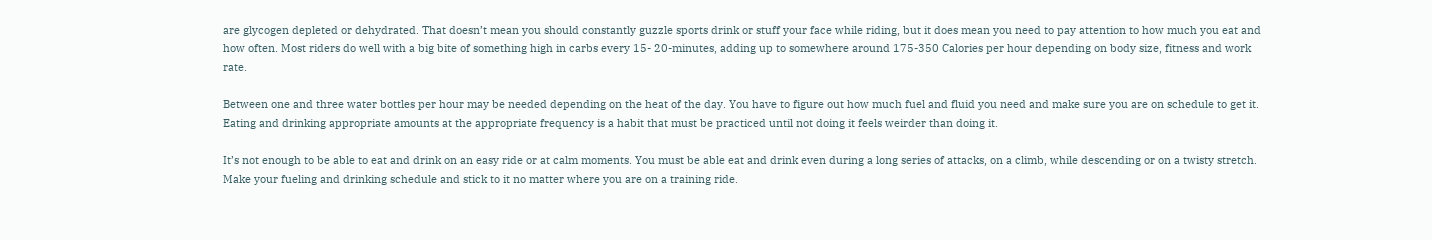are glycogen depleted or dehydrated. That doesn’t mean you should constantly guzzle sports drink or stuff your face while riding, but it does mean you need to pay attention to how much you eat and how often. Most riders do well with a big bite of something high in carbs every 15- 20-minutes, adding up to somewhere around 175-350 Calories per hour depending on body size, fitness and work rate.

Between one and three water bottles per hour may be needed depending on the heat of the day. You have to figure out how much fuel and fluid you need and make sure you are on schedule to get it. Eating and drinking appropriate amounts at the appropriate frequency is a habit that must be practiced until not doing it feels weirder than doing it.

It’s not enough to be able to eat and drink on an easy ride or at calm moments. You must be able eat and drink even during a long series of attacks, on a climb, while descending or on a twisty stretch. Make your fueling and drinking schedule and stick to it no matter where you are on a training ride.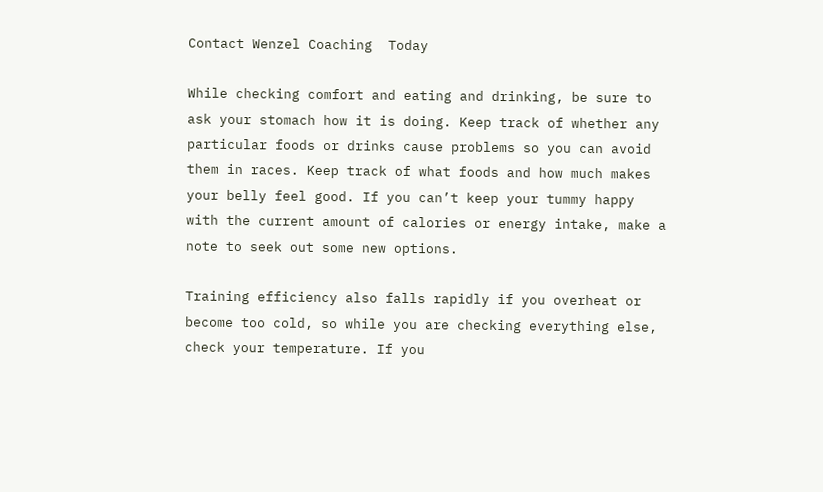Contact Wenzel Coaching  Today

While checking comfort and eating and drinking, be sure to ask your stomach how it is doing. Keep track of whether any particular foods or drinks cause problems so you can avoid them in races. Keep track of what foods and how much makes your belly feel good. If you can’t keep your tummy happy with the current amount of calories or energy intake, make a note to seek out some new options.

Training efficiency also falls rapidly if you overheat or become too cold, so while you are checking everything else, check your temperature. If you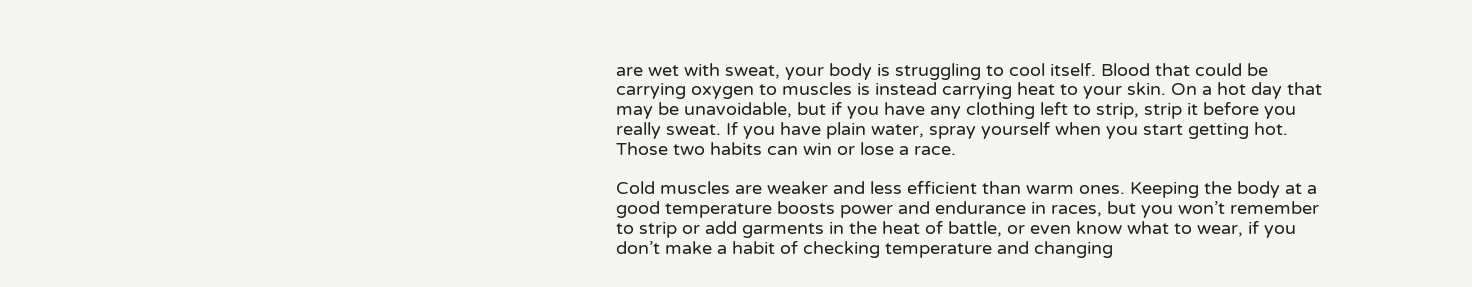are wet with sweat, your body is struggling to cool itself. Blood that could be carrying oxygen to muscles is instead carrying heat to your skin. On a hot day that may be unavoidable, but if you have any clothing left to strip, strip it before you really sweat. If you have plain water, spray yourself when you start getting hot. Those two habits can win or lose a race.

Cold muscles are weaker and less efficient than warm ones. Keeping the body at a good temperature boosts power and endurance in races, but you won’t remember to strip or add garments in the heat of battle, or even know what to wear, if you don’t make a habit of checking temperature and changing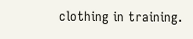clothing in training.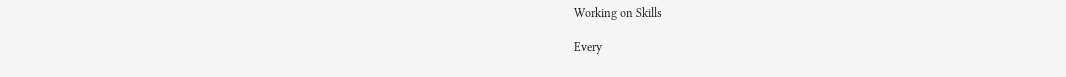Working on Skills

Every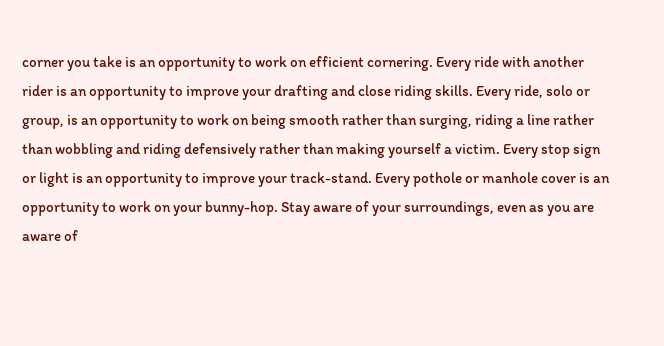corner you take is an opportunity to work on efficient cornering. Every ride with another rider is an opportunity to improve your drafting and close riding skills. Every ride, solo or group, is an opportunity to work on being smooth rather than surging, riding a line rather than wobbling and riding defensively rather than making yourself a victim. Every stop sign or light is an opportunity to improve your track-stand. Every pothole or manhole cover is an opportunity to work on your bunny-hop. Stay aware of your surroundings, even as you are aware of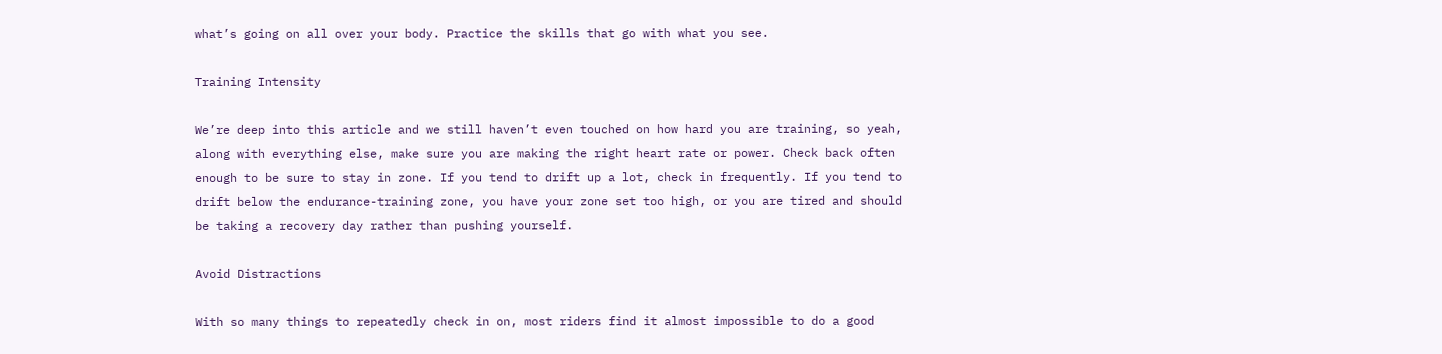what’s going on all over your body. Practice the skills that go with what you see.

Training Intensity

We’re deep into this article and we still haven’t even touched on how hard you are training, so yeah, along with everything else, make sure you are making the right heart rate or power. Check back often enough to be sure to stay in zone. If you tend to drift up a lot, check in frequently. If you tend to drift below the endurance-training zone, you have your zone set too high, or you are tired and should be taking a recovery day rather than pushing yourself.

Avoid Distractions

With so many things to repeatedly check in on, most riders find it almost impossible to do a good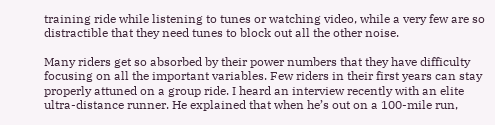training ride while listening to tunes or watching video, while a very few are so distractible that they need tunes to block out all the other noise.

Many riders get so absorbed by their power numbers that they have difficulty focusing on all the important variables. Few riders in their first years can stay properly attuned on a group ride. I heard an interview recently with an elite ultra-distance runner. He explained that when he’s out on a 100-mile run,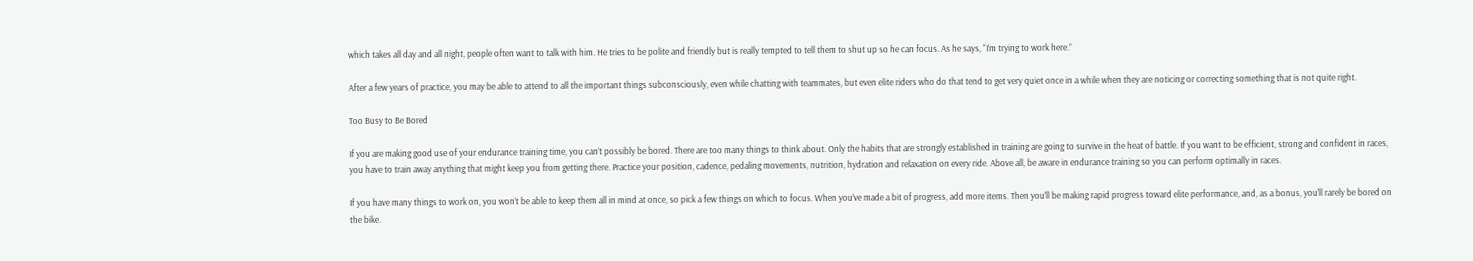which takes all day and all night, people often want to talk with him. He tries to be polite and friendly but is really tempted to tell them to shut up so he can focus. As he says, “I’m trying to work here.”

After a few years of practice, you may be able to attend to all the important things subconsciously, even while chatting with teammates, but even elite riders who do that tend to get very quiet once in a while when they are noticing or correcting something that is not quite right.

Too Busy to Be Bored

If you are making good use of your endurance training time, you can’t possibly be bored. There are too many things to think about. Only the habits that are strongly established in training are going to survive in the heat of battle. If you want to be efficient, strong and confident in races, you have to train away anything that might keep you from getting there. Practice your position, cadence, pedaling movements, nutrition, hydration and relaxation on every ride. Above all, be aware in endurance training so you can perform optimally in races.

If you have many things to work on, you won’t be able to keep them all in mind at once, so pick a few things on which to focus. When you’ve made a bit of progress, add more items. Then you’ll be making rapid progress toward elite performance, and, as a bonus, you’ll rarely be bored on the bike.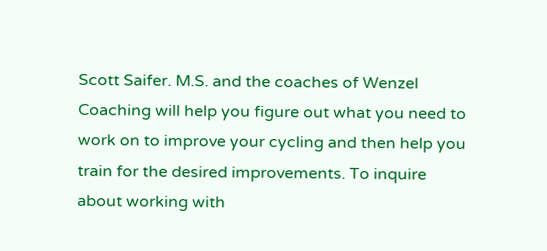Scott Saifer. M.S. and the coaches of Wenzel Coaching will help you figure out what you need to work on to improve your cycling and then help you train for the desired improvements. To inquire about working with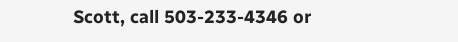Scott, call 503-233-4346 or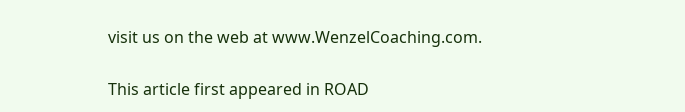visit us on the web at www.WenzelCoaching.com.

This article first appeared in ROAD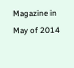Magazine in May of 2014